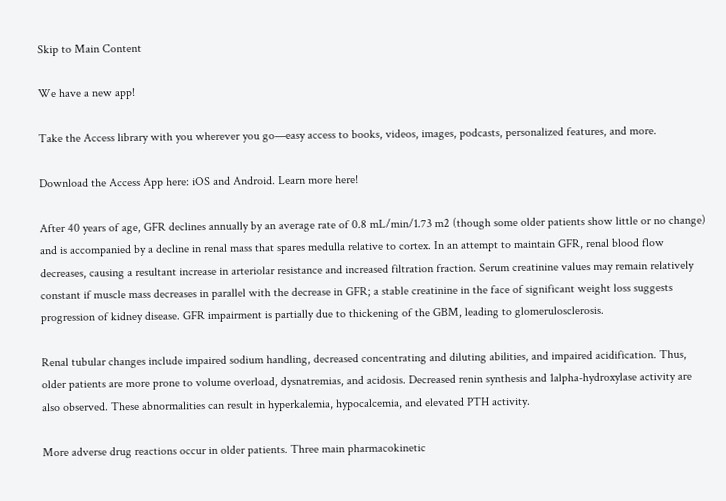Skip to Main Content

We have a new app!

Take the Access library with you wherever you go—easy access to books, videos, images, podcasts, personalized features, and more.

Download the Access App here: iOS and Android. Learn more here!

After 40 years of age, GFR declines annually by an average rate of 0.8 mL/min/1.73 m2 (though some older patients show little or no change) and is accompanied by a decline in renal mass that spares medulla relative to cortex. In an attempt to maintain GFR, renal blood flow decreases, causing a resultant increase in arteriolar resistance and increased filtration fraction. Serum creatinine values may remain relatively constant if muscle mass decreases in parallel with the decrease in GFR; a stable creatinine in the face of significant weight loss suggests progression of kidney disease. GFR impairment is partially due to thickening of the GBM, leading to glomerulosclerosis.

Renal tubular changes include impaired sodium handling, decreased concentrating and diluting abilities, and impaired acidification. Thus, older patients are more prone to volume overload, dysnatremias, and acidosis. Decreased renin synthesis and 1alpha-hydroxylase activity are also observed. These abnormalities can result in hyperkalemia, hypocalcemia, and elevated PTH activity.

More adverse drug reactions occur in older patients. Three main pharmacokinetic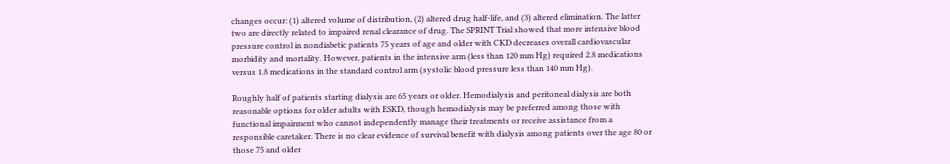changes occur: (1) altered volume of distribution, (2) altered drug half-life, and (3) altered elimination. The latter two are directly related to impaired renal clearance of drug. The SPRINT Trial showed that more intensive blood pressure control in nondiabetic patients 75 years of age and older with CKD decreases overall cardiovascular morbidity and mortality. However, patients in the intensive arm (less than 120 mm Hg) required 2.8 medications versus 1.8 medications in the standard control arm (systolic blood pressure less than 140 mm Hg).

Roughly half of patients starting dialysis are 65 years or older. Hemodialysis and peritoneal dialysis are both reasonable options for older adults with ESKD, though hemodialysis may be preferred among those with functional impairment who cannot independently manage their treatments or receive assistance from a responsible caretaker. There is no clear evidence of survival benefit with dialysis among patients over the age 80 or those 75 and older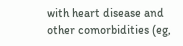with heart disease and other comorbidities (eg,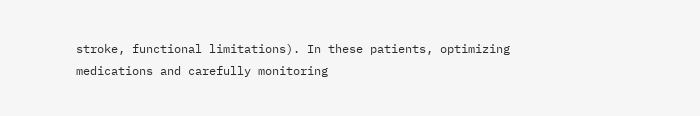stroke, functional limitations). In these patients, optimizing medications and carefully monitoring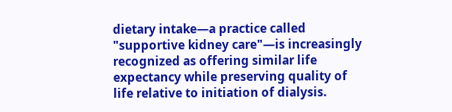dietary intake—a practice called "supportive kidney care"—is increasingly recognized as offering similar life expectancy while preserving quality of life relative to initiation of dialysis.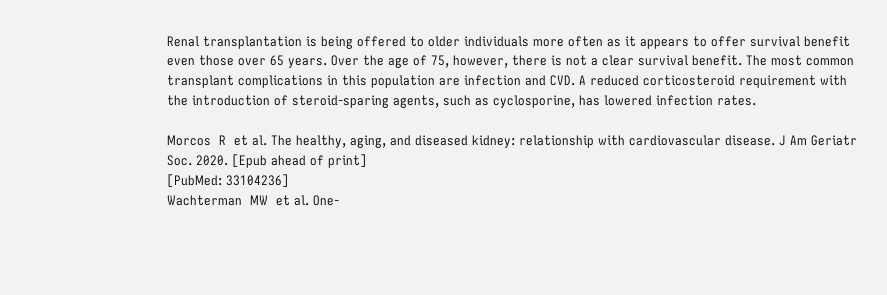Renal transplantation is being offered to older individuals more often as it appears to offer survival benefit even those over 65 years. Over the age of 75, however, there is not a clear survival benefit. The most common transplant complications in this population are infection and CVD. A reduced corticosteroid requirement with the introduction of steroid-sparing agents, such as cyclosporine, has lowered infection rates.

Morcos  R  et al. The healthy, aging, and diseased kidney: relationship with cardiovascular disease. J Am Geriatr Soc. 2020. [Epub ahead of print]
[PubMed: 33104236]
Wachterman  MW  et al. One-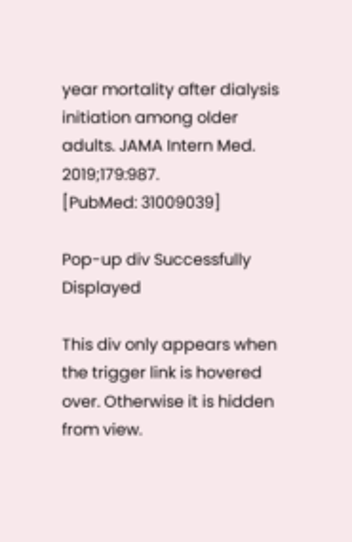year mortality after dialysis initiation among older adults. JAMA Intern Med. 2019;179:987.
[PubMed: 31009039]

Pop-up div Successfully Displayed

This div only appears when the trigger link is hovered over. Otherwise it is hidden from view.